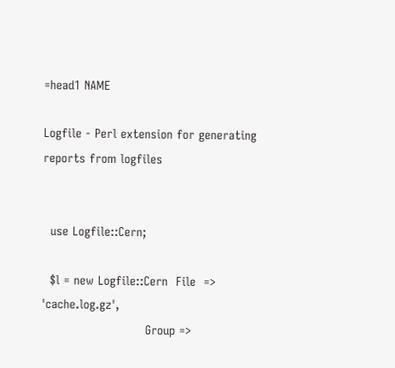=head1 NAME

Logfile - Perl extension for generating reports from logfiles


  use Logfile::Cern;

  $l = new Logfile::Cern  File  => 'cache.log.gz',
                          Group =>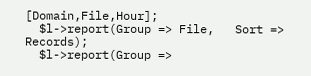[Domain,File,Hour];
  $l->report(Group => File,   Sort => Records);
  $l->report(Group =>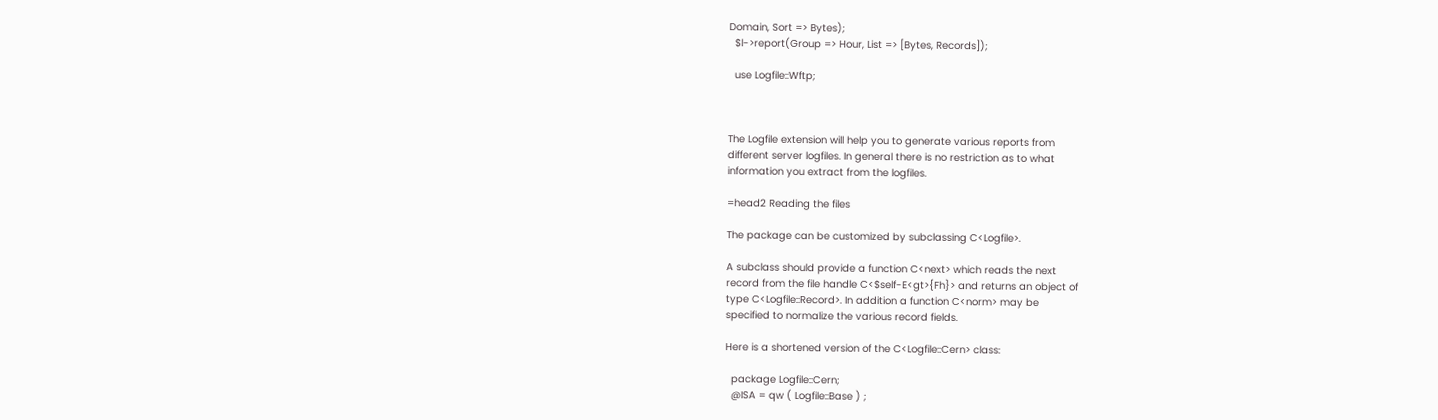Domain, Sort => Bytes);
  $l->report(Group => Hour, List => [Bytes, Records]);

  use Logfile::Wftp;



The Logfile extension will help you to generate various reports from
different server logfiles. In general there is no restriction as to what
information you extract from the logfiles.

=head2 Reading the files

The package can be customized by subclassing C<Logfile>.

A subclass should provide a function C<next> which reads the next
record from the file handle C<$self-E<gt>{Fh}> and returns an object of
type C<Logfile::Record>. In addition a function C<norm> may be
specified to normalize the various record fields.

Here is a shortened version of the C<Logfile::Cern> class:

  package Logfile::Cern;
  @ISA = qw ( Logfile::Base ) ;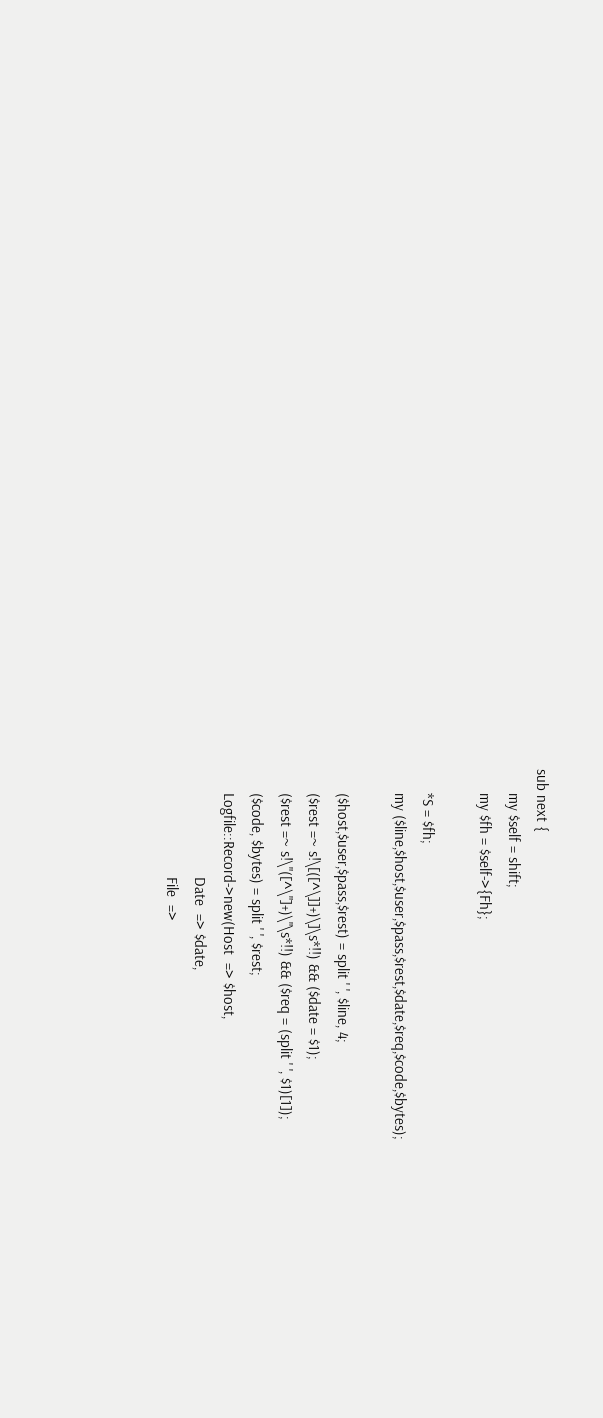sub next {
      my $self = shift;
      my $fh = $self->{Fh};

      *S = $fh;
      my ($line,$host,$user,$pass,$rest,$date,$req,$code,$bytes);

      ($host,$user,$pass,$rest) = split ' ', $line, 4;
      ($rest =~ s!\[([^\]]+)\]\s*!!) && ($date = $1);
      ($rest =~ s!\"([^\"]+)\"\s*!!) && ($req = (split ' ', $1)[1]);
      ($code, $bytes) = split ' ', $rest;
      Logfile::Record->new(Host  => $host,
                           Date  => $date,
                           File  =>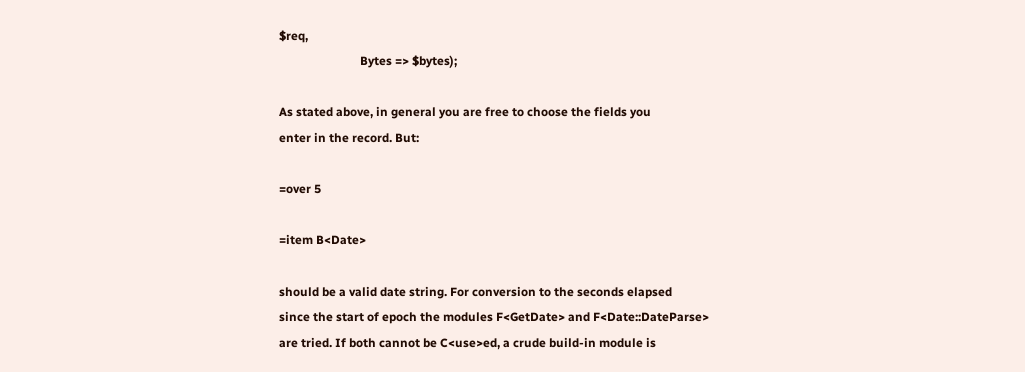$req,
                           Bytes => $bytes);

As stated above, in general you are free to choose the fields you
enter in the record. But:

=over 5

=item B<Date>

should be a valid date string. For conversion to the seconds elapsed
since the start of epoch the modules F<GetDate> and F<Date::DateParse>
are tried. If both cannot be C<use>ed, a crude build-in module is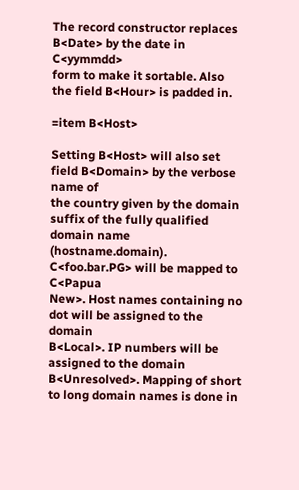The record constructor replaces B<Date> by the date in C<yymmdd>
form to make it sortable. Also the field B<Hour> is padded in.

=item B<Host>

Setting B<Host> will also set field B<Domain> by the verbose name of
the country given by the domain suffix of the fully qualified
domain name (hostname.domain). C<foo.bar.PG> will be mapped to C<Papua
New>. Host names containing no dot will be assigned to the domain
B<Local>. IP numbers will be assigned to the domain
B<Unresolved>. Mapping of short to long domain names is done in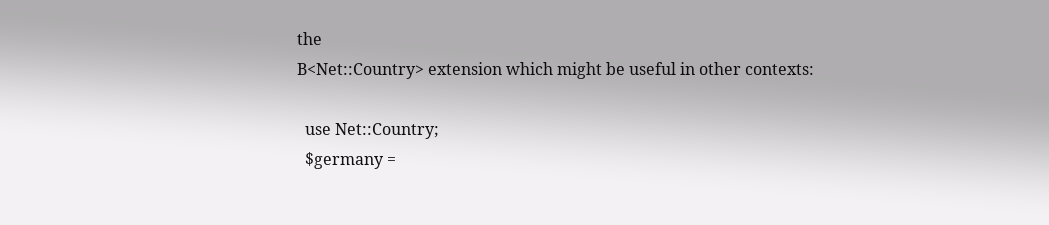the
B<Net::Country> extension which might be useful in other contexts:

  use Net::Country;
  $germany =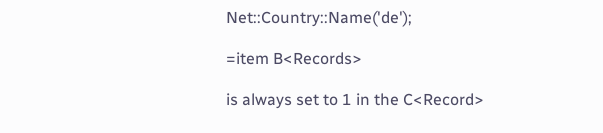Net::Country::Name('de');

=item B<Records>

is always set to 1 in the C<Record>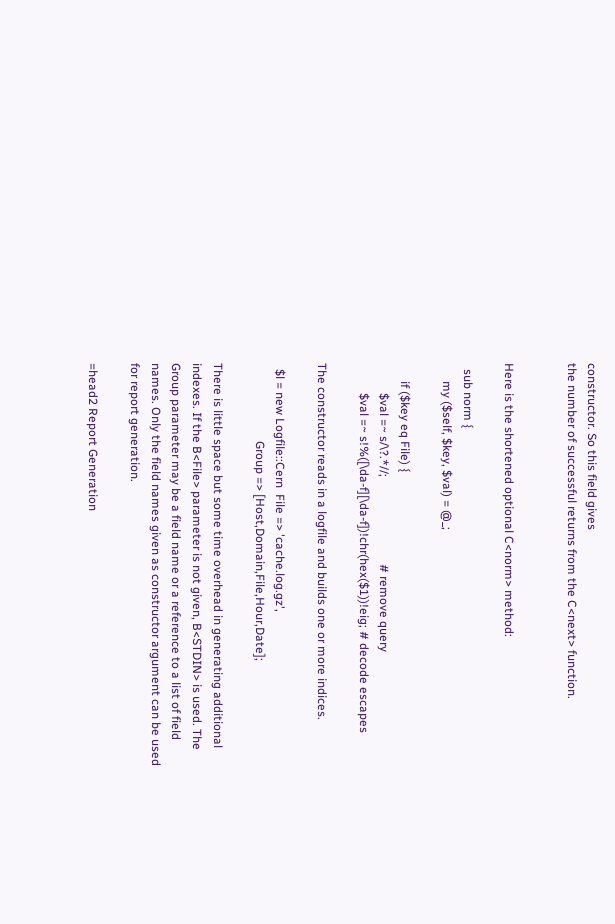constructor. So this field gives
the number of successful returns from the C<next> function.


Here is the shortened optional C<norm> method:

  sub norm {
      my ($self, $key, $val) = @_;

      if ($key eq File) {
          $val =~ s/\?.*//;                             # remove query
          $val =~ s!%([\da-f][\da-f])!chr(hex($1))!eig; # decode escapes

The constructor reads in a logfile and builds one or more indices.

  $l = new Logfile::Cern  File => 'cache.log.gz',
                          Group => [Host,Domain,File,Hour,Date];

There is little space but some time overhead in generating additional
indexes. If the B<File> parameter is not given, B<STDIN> is used. The
Group parameter may be a field name or a reference to a list of field
names. Only the field names given as constructor argument can be used
for report generation.

=head2 Report Generation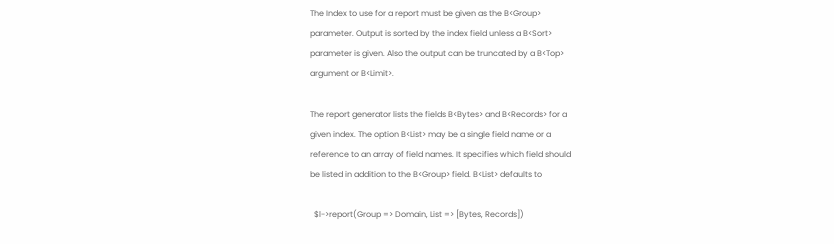The Index to use for a report must be given as the B<Group>
parameter. Output is sorted by the index field unless a B<Sort>
parameter is given. Also the output can be truncated by a B<Top>
argument or B<Limit>.

The report generator lists the fields B<Bytes> and B<Records> for a
given index. The option B<List> may be a single field name or a
reference to an array of field names. It specifies which field should
be listed in addition to the B<Group> field. B<List> defaults to

  $l->report(Group => Domain, List => [Bytes, Records])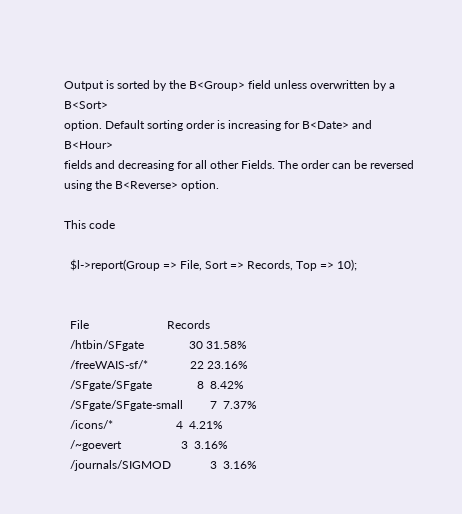Output is sorted by the B<Group> field unless overwritten by a B<Sort>
option. Default sorting order is increasing for B<Date> and B<Hour>
fields and decreasing for all other Fields. The order can be reversed
using the B<Reverse> option.

This code

  $l->report(Group => File, Sort => Records, Top => 10);


  File                          Records
  /htbin/SFgate               30 31.58%
  /freeWAIS-sf/*              22 23.16%
  /SFgate/SFgate               8  8.42%
  /SFgate/SFgate-small         7  7.37%
  /icons/*                     4  4.21%
  /~goevert                    3  3.16%
  /journals/SIGMOD             3  3.16%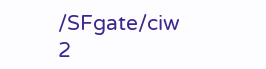/SFgate/ciw                  2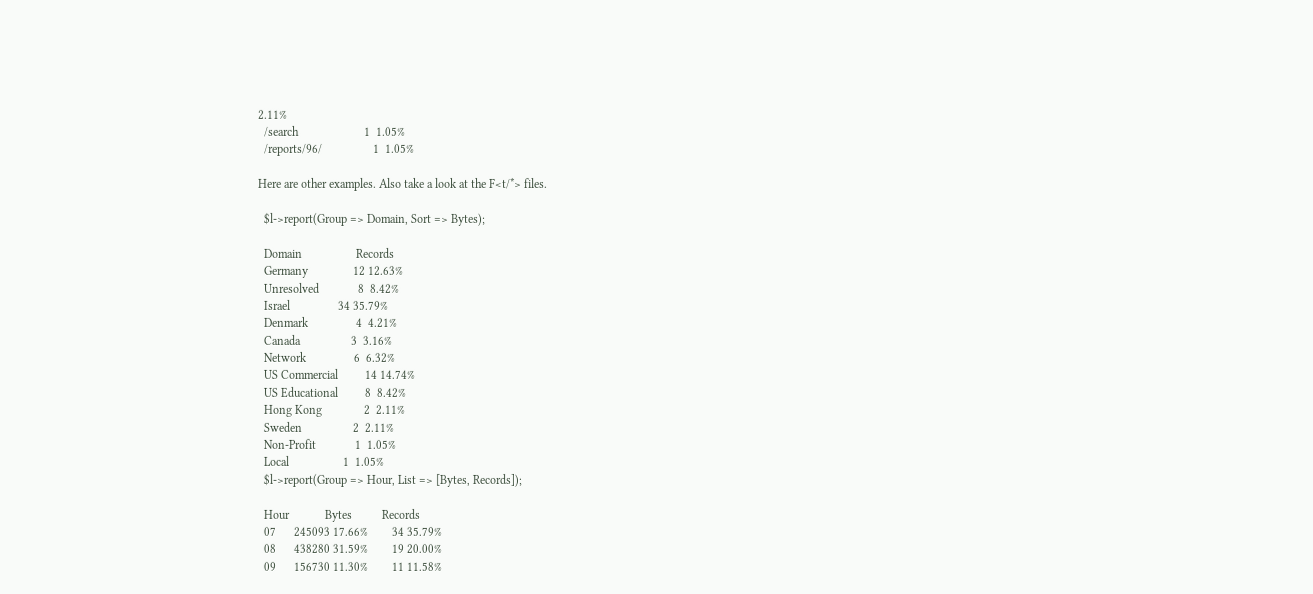2.11%
  /search                      1  1.05%
  /reports/96/                 1  1.05%

Here are other examples. Also take a look at the F<t/*> files.

  $l->report(Group => Domain, Sort => Bytes);

  Domain                  Records
  Germany               12 12.63%
  Unresolved             8  8.42%
  Israel                34 35.79%
  Denmark                4  4.21%
  Canada                 3  3.16%
  Network                6  6.32%
  US Commercial         14 14.74%
  US Educational         8  8.42%
  Hong Kong              2  2.11%
  Sweden                 2  2.11%
  Non-Profit             1  1.05%
  Local                  1  1.05%
  $l->report(Group => Hour, List => [Bytes, Records]);

  Hour            Bytes          Records
  07      245093 17.66%        34 35.79%
  08      438280 31.59%        19 20.00%
  09      156730 11.30%        11 11.58%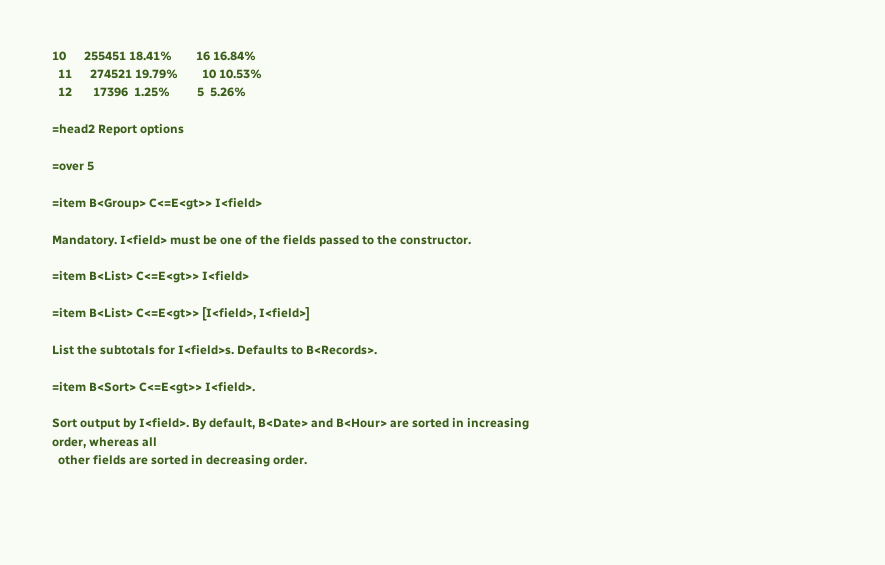10      255451 18.41%        16 16.84%
  11      274521 19.79%        10 10.53%
  12       17396  1.25%         5  5.26%

=head2 Report options

=over 5

=item B<Group> C<=E<gt>> I<field>

Mandatory. I<field> must be one of the fields passed to the constructor.

=item B<List> C<=E<gt>> I<field>

=item B<List> C<=E<gt>> [I<field>, I<field>]

List the subtotals for I<field>s. Defaults to B<Records>.

=item B<Sort> C<=E<gt>> I<field>.

Sort output by I<field>. By default, B<Date> and B<Hour> are sorted in increasing order, whereas all
  other fields are sorted in decreasing order.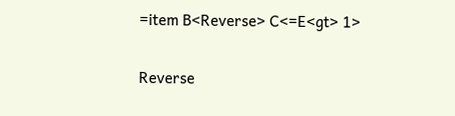=item B<Reverse> C<=E<gt> 1>

Reverse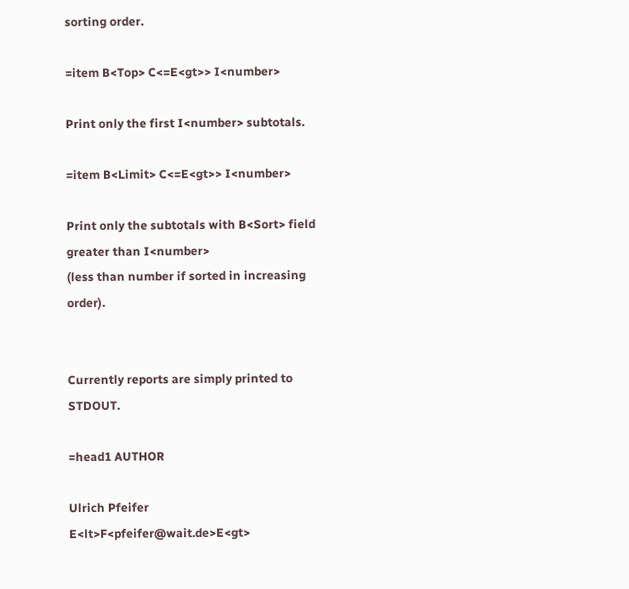sorting order.

=item B<Top> C<=E<gt>> I<number>

Print only the first I<number> subtotals.

=item B<Limit> C<=E<gt>> I<number>

Print only the subtotals with B<Sort> field greater than I<number>
(less than number if sorted in increasing order).


Currently reports are simply printed to STDOUT.

=head1 AUTHOR

Ulrich Pfeifer E<lt>F<pfeifer@wait.de>E<gt>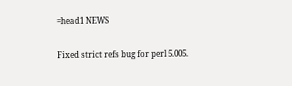=head1 NEWS

Fixed strict refs bug for perl 5.005.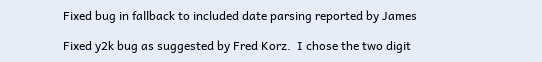Fixed bug in fallback to included date parsing reported by James

Fixed y2k bug as suggested by Fred Korz.  I chose the two digit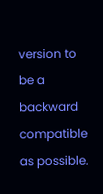version to be a backward compatible as possible.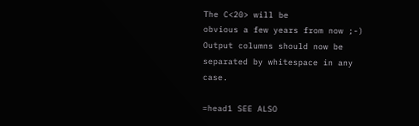The C<20> will be
obvious a few years from now ;-) Output columns should now be
separated by whitespace in any case.

=head1 SEE ALSO